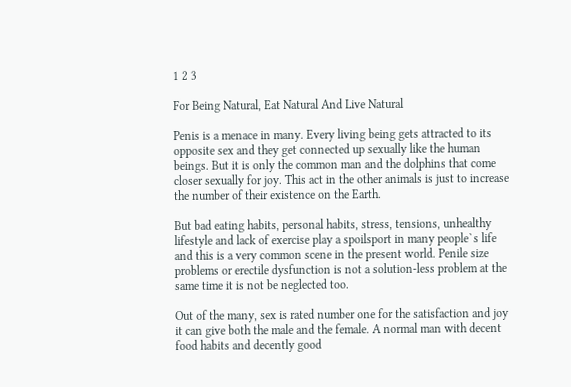1 2 3

For Being Natural, Eat Natural And Live Natural

Penis is a menace in many. Every living being gets attracted to its opposite sex and they get connected up sexually like the human beings. But it is only the common man and the dolphins that come closer sexually for joy. This act in the other animals is just to increase the number of their existence on the Earth.

But bad eating habits, personal habits, stress, tensions, unhealthy lifestyle and lack of exercise play a spoilsport in many people`s life and this is a very common scene in the present world. Penile size problems or erectile dysfunction is not a solution-less problem at the same time it is not be neglected too.

Out of the many, sex is rated number one for the satisfaction and joy it can give both the male and the female. A normal man with decent food habits and decently good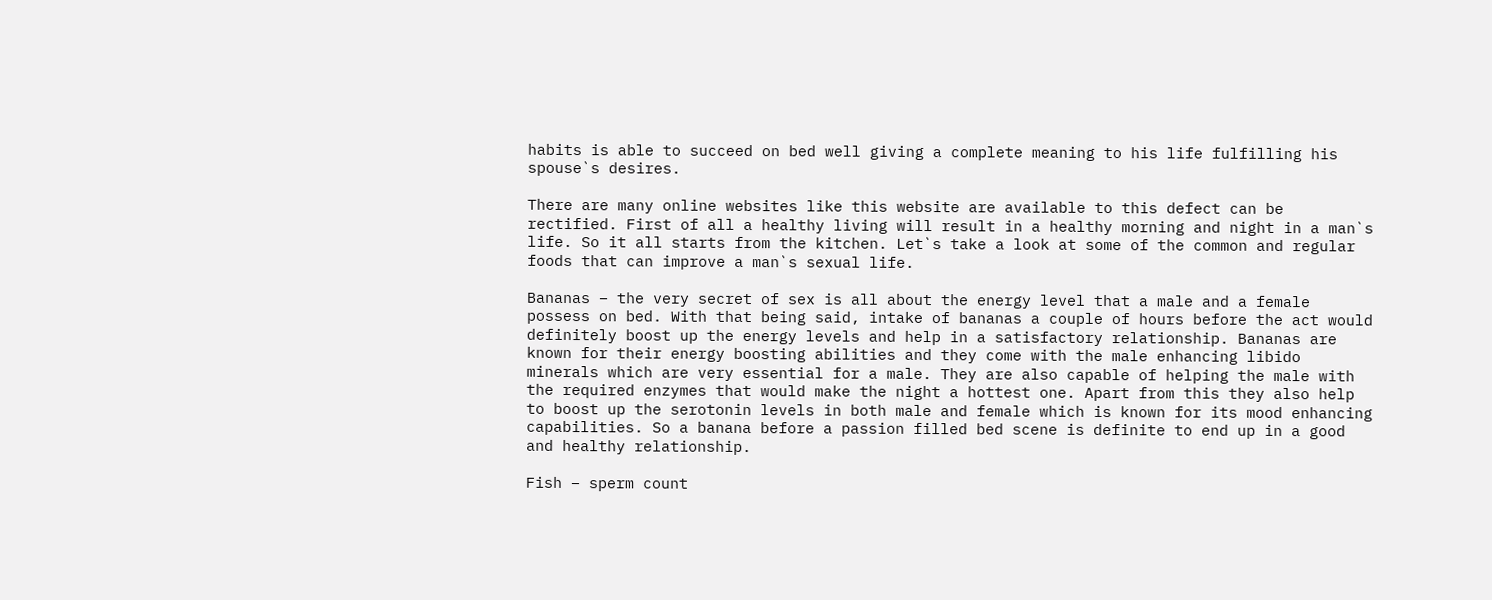habits is able to succeed on bed well giving a complete meaning to his life fulfilling his spouse`s desires.

There are many online websites like this website are available to this defect can be rectified. First of all a healthy living will result in a healthy morning and night in a man`s life. So it all starts from the kitchen. Let`s take a look at some of the common and regular foods that can improve a man`s sexual life.

Bananas – the very secret of sex is all about the energy level that a male and a female possess on bed. With that being said, intake of bananas a couple of hours before the act would definitely boost up the energy levels and help in a satisfactory relationship. Bananas are known for their energy boosting abilities and they come with the male enhancing libido minerals which are very essential for a male. They are also capable of helping the male with the required enzymes that would make the night a hottest one. Apart from this they also help to boost up the serotonin levels in both male and female which is known for its mood enhancing capabilities. So a banana before a passion filled bed scene is definite to end up in a good and healthy relationship.

Fish – sperm count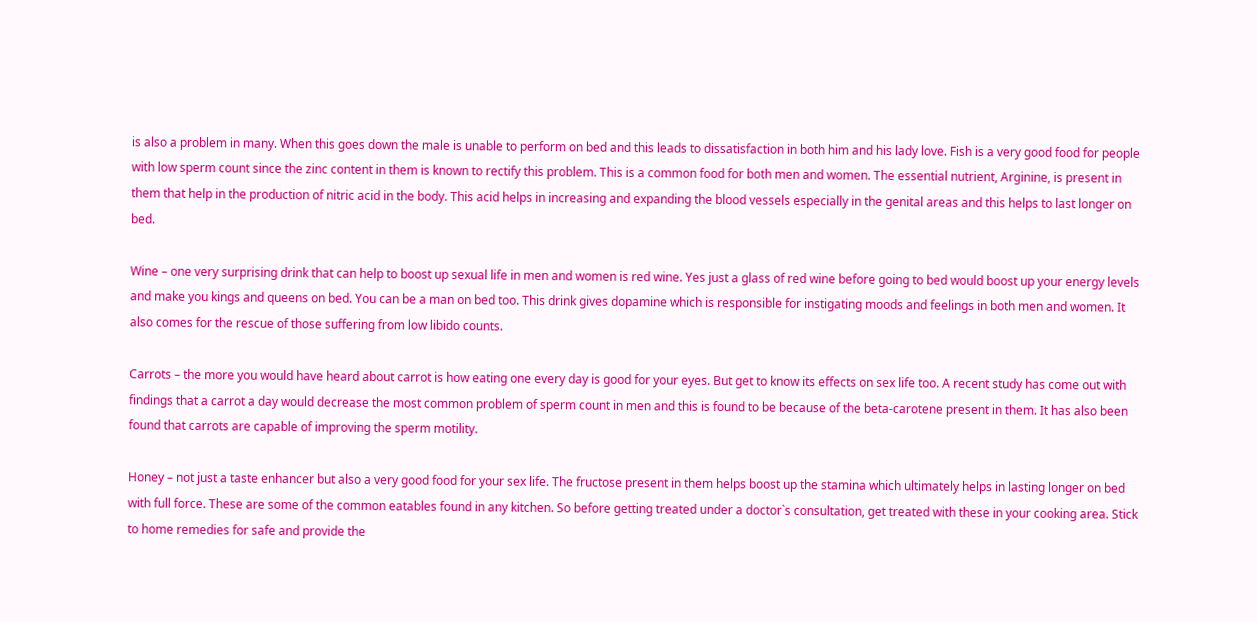is also a problem in many. When this goes down the male is unable to perform on bed and this leads to dissatisfaction in both him and his lady love. Fish is a very good food for people with low sperm count since the zinc content in them is known to rectify this problem. This is a common food for both men and women. The essential nutrient, Arginine, is present in them that help in the production of nitric acid in the body. This acid helps in increasing and expanding the blood vessels especially in the genital areas and this helps to last longer on bed.

Wine – one very surprising drink that can help to boost up sexual life in men and women is red wine. Yes just a glass of red wine before going to bed would boost up your energy levels and make you kings and queens on bed. You can be a man on bed too. This drink gives dopamine which is responsible for instigating moods and feelings in both men and women. It also comes for the rescue of those suffering from low libido counts.

Carrots – the more you would have heard about carrot is how eating one every day is good for your eyes. But get to know its effects on sex life too. A recent study has come out with findings that a carrot a day would decrease the most common problem of sperm count in men and this is found to be because of the beta-carotene present in them. It has also been found that carrots are capable of improving the sperm motility.

Honey – not just a taste enhancer but also a very good food for your sex life. The fructose present in them helps boost up the stamina which ultimately helps in lasting longer on bed with full force. These are some of the common eatables found in any kitchen. So before getting treated under a doctor`s consultation, get treated with these in your cooking area. Stick to home remedies for safe and provide the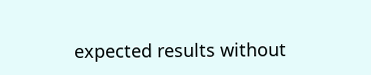expected results without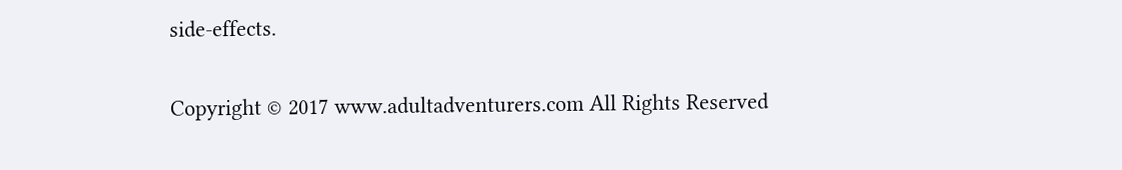side-effects.

Copyright © 2017 www.adultadventurers.com All Rights Reserved